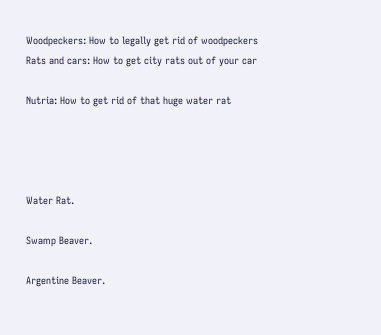Woodpeckers: How to legally get rid of woodpeckers
Rats and cars: How to get city rats out of your car

Nutria: How to get rid of that huge water rat




Water Rat.

Swamp Beaver.

Argentine Beaver.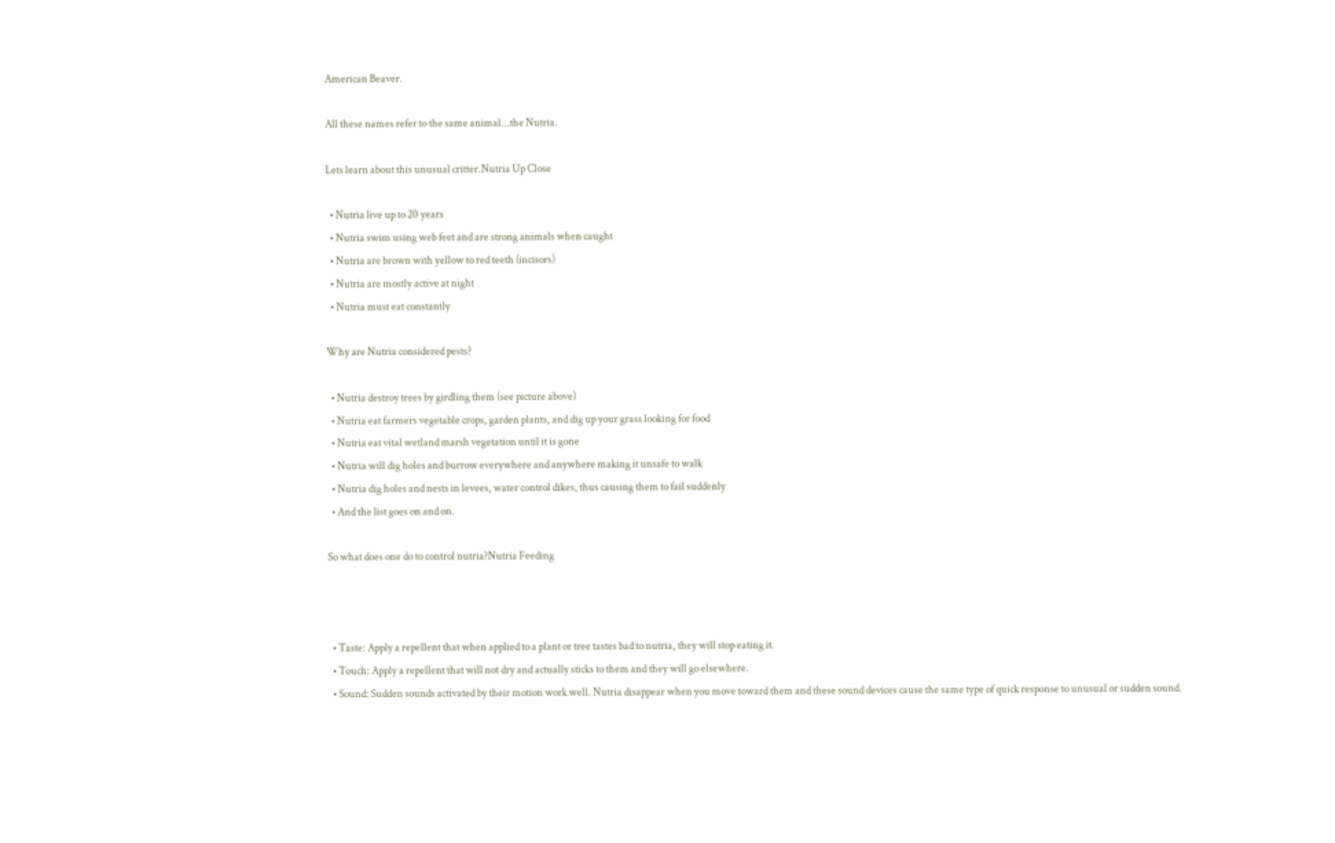American Beaver.

All these names refer to the same animal...the Nutria.

Lets learn about this unusual critter.Nutria Up Close

  • Nutria live up to 20 years
  • Nutria swim using web feet and are strong animals when caught
  • Nutria are brown with yellow to red teeth (incisors)
  • Nutria are mostly active at night
  • Nutria must eat constantly

Why are Nutria considered pests?

  • Nutria destroy trees by girdling them (see picture above)
  • Nutria eat farmers vegetable crops, garden plants, and dig up your grass looking for food
  • Nutria eat vital wetland marsh vegetation until it is gone
  • Nutria will dig holes and burrow everywhere and anywhere making it unsafe to walk
  • Nutria dig holes and nests in levees, water control dikes, thus causing them to fail suddenly
  • And the list goes on and on.

So what does one do to control nutria?Nutria Feeding



  • Taste: Apply a repellent that when applied to a plant or tree tastes bad to nutria, they will stop eating it.
  • Touch: Apply a repellent that will not dry and actually sticks to them and they will go elsewhere.
  • Sound: Sudden sounds activated by their motion work well. Nutria disappear when you move toward them and these sound devices cause the same type of quick response to unusual or sudden sound.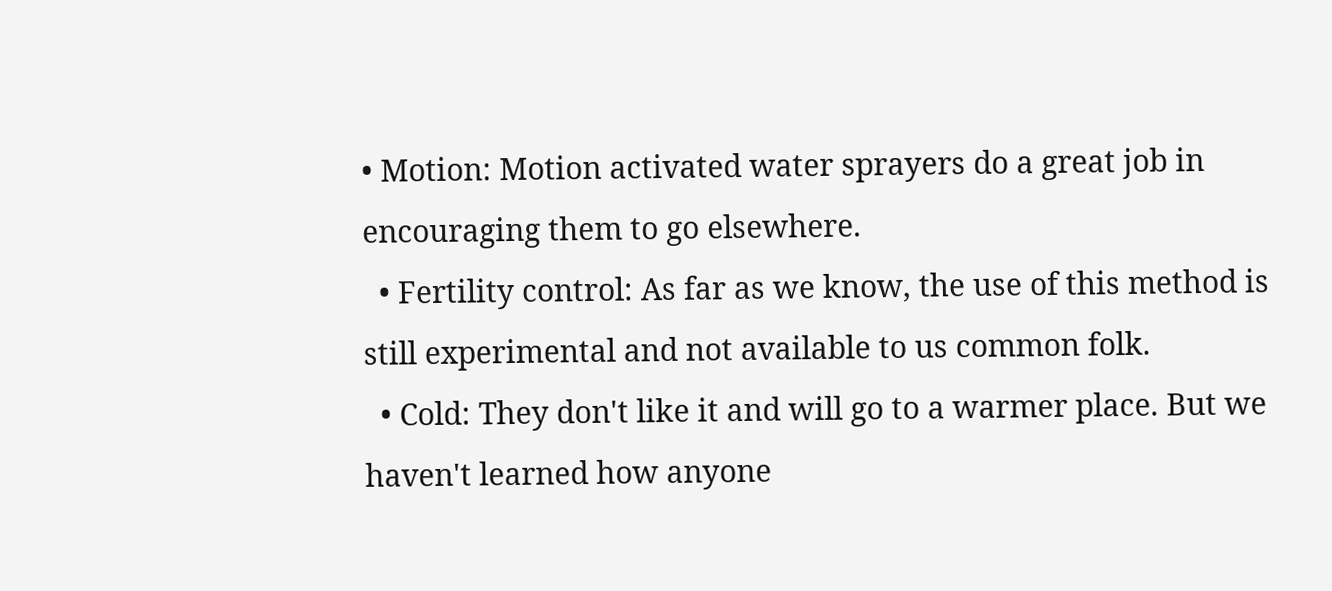• Motion: Motion activated water sprayers do a great job in encouraging them to go elsewhere.
  • Fertility control: As far as we know, the use of this method is still experimental and not available to us common folk.
  • Cold: They don't like it and will go to a warmer place. But we haven't learned how anyone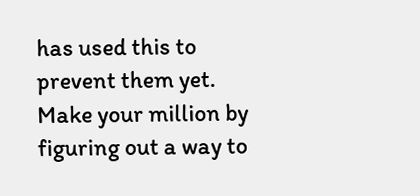has used this to prevent them yet. Make your million by figuring out a way to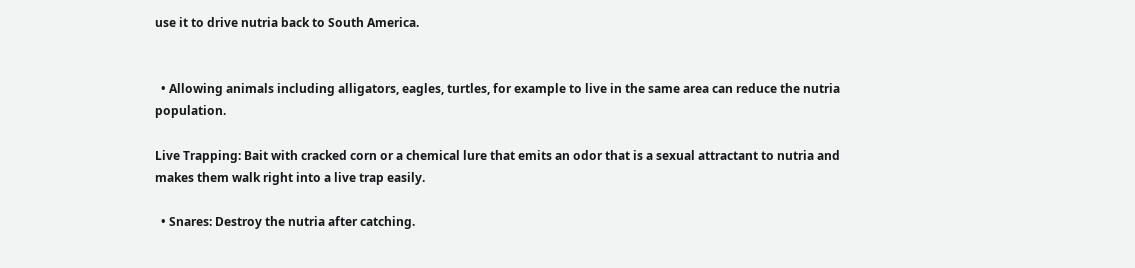use it to drive nutria back to South America.


  • Allowing animals including alligators, eagles, turtles, for example to live in the same area can reduce the nutria population.

Live Trapping: Bait with cracked corn or a chemical lure that emits an odor that is a sexual attractant to nutria and makes them walk right into a live trap easily.

  • Snares: Destroy the nutria after catching.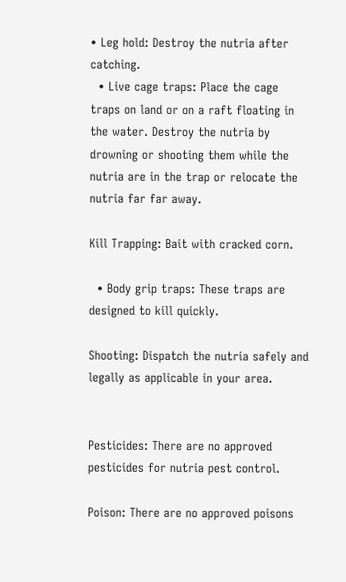• Leg hold: Destroy the nutria after catching.
  • Live cage traps: Place the cage traps on land or on a raft floating in the water. Destroy the nutria by drowning or shooting them while the nutria are in the trap or relocate the nutria far far away.

Kill Trapping: Bait with cracked corn.

  • Body grip traps: These traps are designed to kill quickly.

Shooting: Dispatch the nutria safely and legally as applicable in your area.


Pesticides: There are no approved pesticides for nutria pest control.

Poison: There are no approved poisons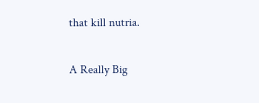that kill nutria.

A Really Big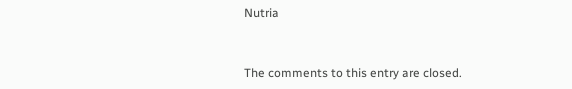Nutria


The comments to this entry are closed.